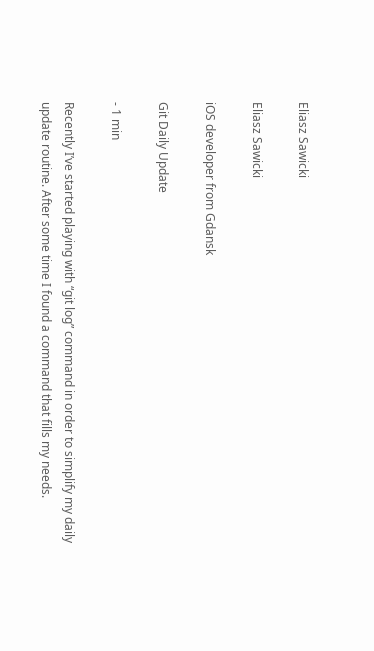Eliasz Sawicki

Eliasz Sawicki

iOS developer from Gdansk

Git Daily Update

- 1 min

Recently I’ve started playing with “git log” command in order to simplify my daily update routine. After some time I found a command that fills my needs.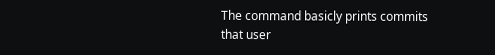The command basicly prints commits that user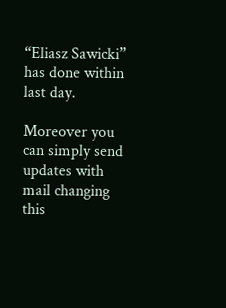“Eliasz Sawicki” has done within last day.

Moreover you can simply send updates with mail changing this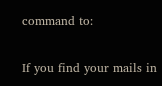command to:

If you find your mails in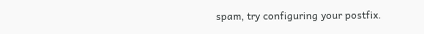spam, try configuring your postfix.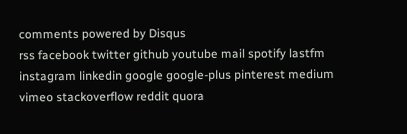comments powered by Disqus
rss facebook twitter github youtube mail spotify lastfm instagram linkedin google google-plus pinterest medium vimeo stackoverflow reddit quora